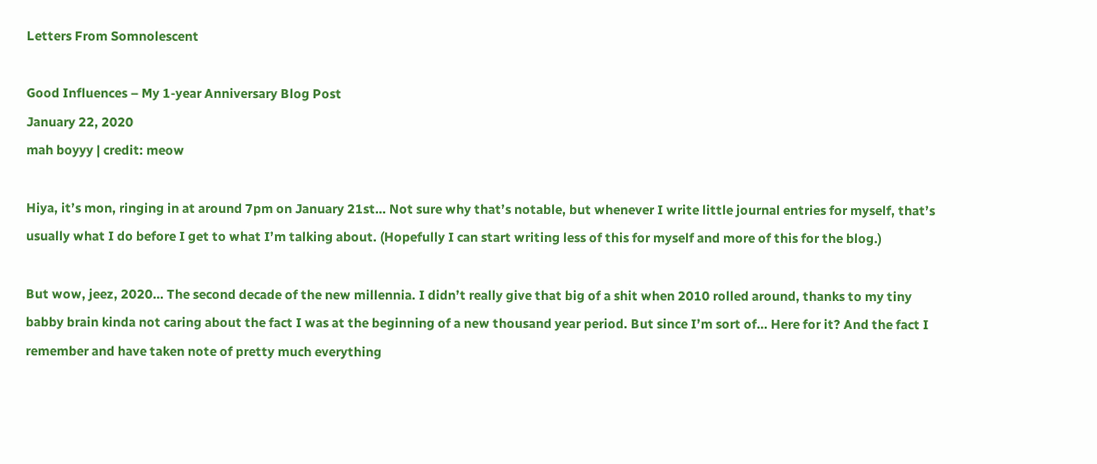Letters From Somnolescent

Good Influences – My 1-year Anniversary Blog Post
January 22, 2020
mah boyyy | credit: meow

Hiya, it’s mon, ringing in at around 7pm on January 21st… Not sure why that’s notable, but whenever I write little journal entries for myself, that’s usually what I do before I get to what I’m talking about. (Hopefully I can start writing less of this for myself and more of this for the blog.)

But wow, jeez, 2020… The second decade of the new millennia. I didn’t really give that big of a shit when 2010 rolled around, thanks to my tiny babby brain kinda not caring about the fact I was at the beginning of a new thousand year period. But since I’m sort of… Here for it? And the fact I remember and have taken note of pretty much everything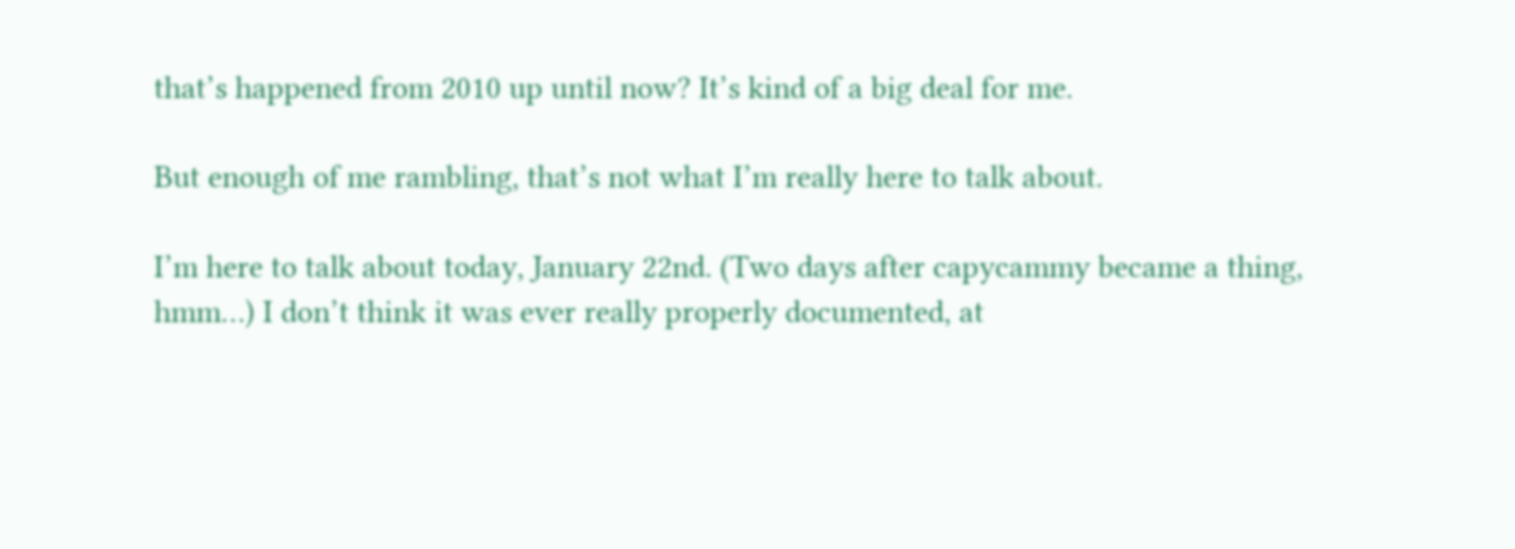that’s happened from 2010 up until now? It’s kind of a big deal for me.

But enough of me rambling, that’s not what I’m really here to talk about.

I’m here to talk about today, January 22nd. (Two days after capycammy became a thing, hmm…) I don’t think it was ever really properly documented, at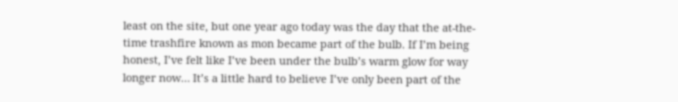least on the site, but one year ago today was the day that the at-the-time trashfire known as mon became part of the bulb. If I’m being honest, I’ve felt like I’ve been under the bulb’s warm glow for way longer now… It’s a little hard to believe I’ve only been part of the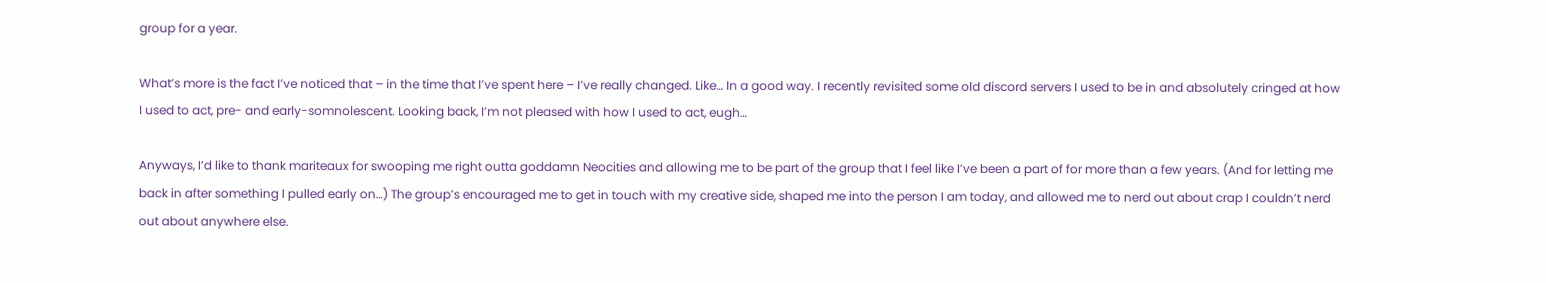group for a year.

What’s more is the fact I’ve noticed that – in the time that I’ve spent here – I’ve really changed. Like… In a good way. I recently revisited some old discord servers I used to be in and absolutely cringed at how I used to act, pre- and early-somnolescent. Looking back, I’m not pleased with how I used to act, eugh…

Anyways, I’d like to thank mariteaux for swooping me right outta goddamn Neocities and allowing me to be part of the group that I feel like I’ve been a part of for more than a few years. (And for letting me back in after something I pulled early on…) The group’s encouraged me to get in touch with my creative side, shaped me into the person I am today, and allowed me to nerd out about crap I couldn’t nerd out about anywhere else.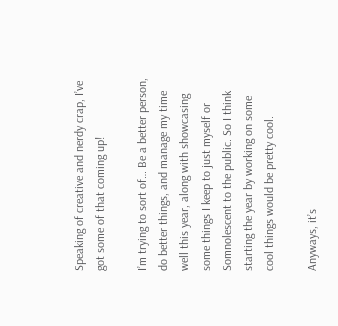Speaking of creative and nerdy crap, I’ve got some of that coming up!

I’m trying to sort of… Be a better person, do better things, and manage my time well this year, along with showcasing some things I keep to just myself or Somnolescent to the public. So I think starting the year by working on some cool things would be pretty cool.

Anyways, it’s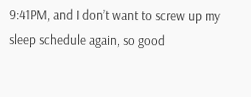9:41PM, and I don’t want to screw up my sleep schedule again, so good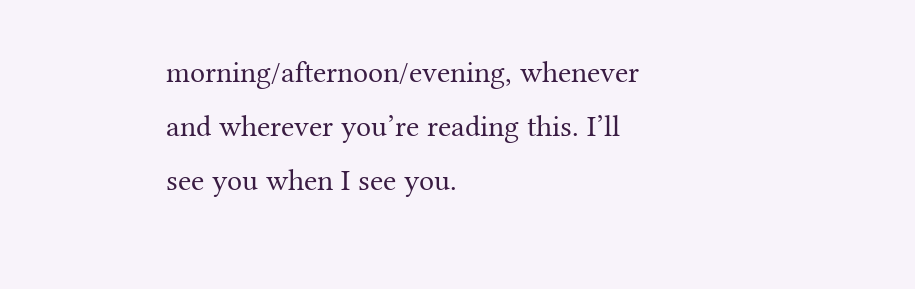morning/afternoon/evening, whenever and wherever you’re reading this. I’ll see you when I see you.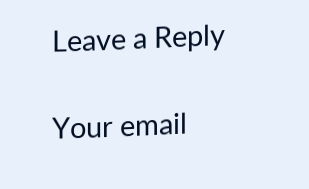Leave a Reply

Your email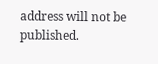address will not be published.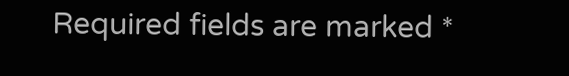Required fields are marked *